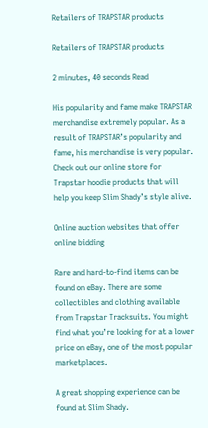Retailers of TRAPSTAR products

Retailers of TRAPSTAR products

2 minutes, 40 seconds Read

His popularity and fame make TRAPSTAR merchandise extremely popular. As a result of TRAPSTAR’s popularity and fame, his merchandise is very popular. Check out our online store for Trapstar hoodie products that will help you keep Slim Shady’s style alive.

Online auction websites that offer online bidding

Rare and hard-to-find items can be found on eBay. There are some collectibles and clothing available from Trapstar Tracksuits. You might find what you’re looking for at a lower price on eBay, one of the most popular marketplaces.

A great shopping experience can be found at Slim Shady.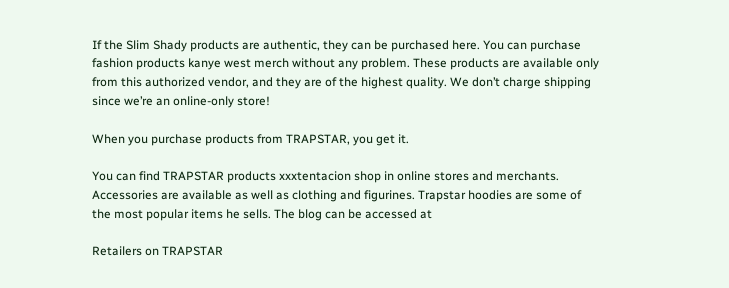If the Slim Shady products are authentic, they can be purchased here. You can purchase fashion products kanye west merch without any problem. These products are available only from this authorized vendor, and they are of the highest quality. We don’t charge shipping since we’re an online-only store!

When you purchase products from TRAPSTAR, you get it.

You can find TRAPSTAR products xxxtentacion shop in online stores and merchants. Accessories are available as well as clothing and figurines. Trapstar hoodies are some of the most popular items he sells. The blog can be accessed at

Retailers on TRAPSTAR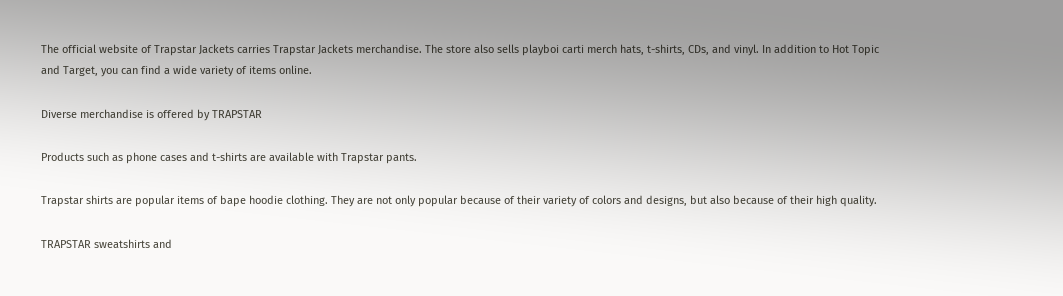The official website of Trapstar Jackets carries Trapstar Jackets merchandise. The store also sells playboi carti merch hats, t-shirts, CDs, and vinyl. In addition to Hot Topic and Target, you can find a wide variety of items online.

Diverse merchandise is offered by TRAPSTAR

Products such as phone cases and t-shirts are available with Trapstar pants.

Trapstar shirts are popular items of bape hoodie clothing. They are not only popular because of their variety of colors and designs, but also because of their high quality.

TRAPSTAR sweatshirts and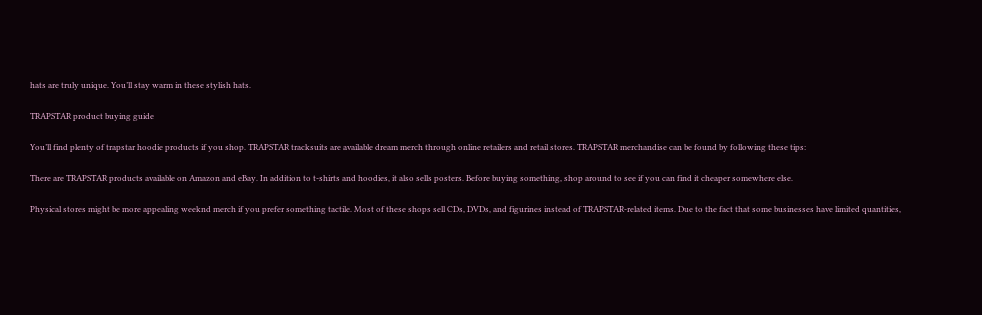hats are truly unique. You’ll stay warm in these stylish hats.

TRAPSTAR product buying guide

You’ll find plenty of trapstar hoodie products if you shop. TRAPSTAR tracksuits are available dream merch through online retailers and retail stores. TRAPSTAR merchandise can be found by following these tips:

There are TRAPSTAR products available on Amazon and eBay. In addition to t-shirts and hoodies, it also sells posters. Before buying something, shop around to see if you can find it cheaper somewhere else.

Physical stores might be more appealing weeknd merch if you prefer something tactile. Most of these shops sell CDs, DVDs, and figurines instead of TRAPSTAR-related items. Due to the fact that some businesses have limited quantities,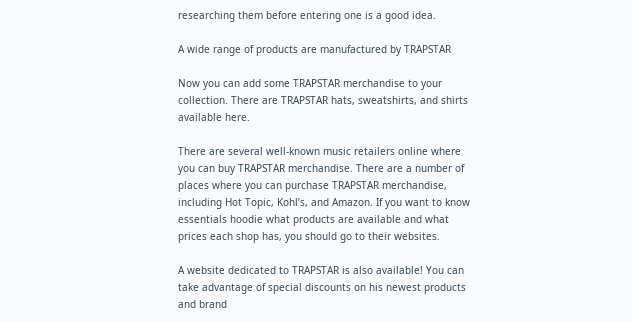researching them before entering one is a good idea.

A wide range of products are manufactured by TRAPSTAR

Now you can add some TRAPSTAR merchandise to your collection. There are TRAPSTAR hats, sweatshirts, and shirts available here.

There are several well-known music retailers online where you can buy TRAPSTAR merchandise. There are a number of places where you can purchase TRAPSTAR merchandise, including Hot Topic, Kohl’s, and Amazon. If you want to know essentials hoodie what products are available and what prices each shop has, you should go to their websites.

A website dedicated to TRAPSTAR is also available! You can take advantage of special discounts on his newest products and brand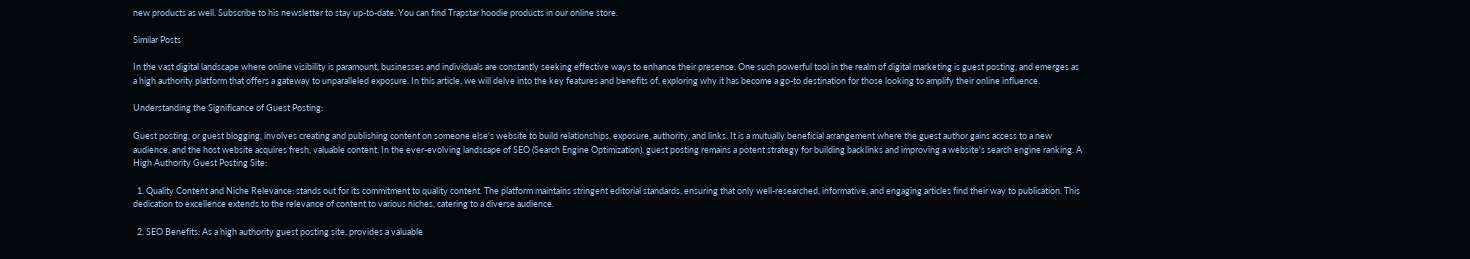new products as well. Subscribe to his newsletter to stay up-to-date. You can find Trapstar hoodie products in our online store.

Similar Posts

In the vast digital landscape where online visibility is paramount, businesses and individuals are constantly seeking effective ways to enhance their presence. One such powerful tool in the realm of digital marketing is guest posting, and emerges as a high authority platform that offers a gateway to unparalleled exposure. In this article, we will delve into the key features and benefits of, exploring why it has become a go-to destination for those looking to amplify their online influence.

Understanding the Significance of Guest Posting:

Guest posting, or guest blogging, involves creating and publishing content on someone else's website to build relationships, exposure, authority, and links. It is a mutually beneficial arrangement where the guest author gains access to a new audience, and the host website acquires fresh, valuable content. In the ever-evolving landscape of SEO (Search Engine Optimization), guest posting remains a potent strategy for building backlinks and improving a website's search engine ranking. A High Authority Guest Posting Site:

  1. Quality Content and Niche Relevance: stands out for its commitment to quality content. The platform maintains stringent editorial standards, ensuring that only well-researched, informative, and engaging articles find their way to publication. This dedication to excellence extends to the relevance of content to various niches, catering to a diverse audience.

  2. SEO Benefits: As a high authority guest posting site, provides a valuable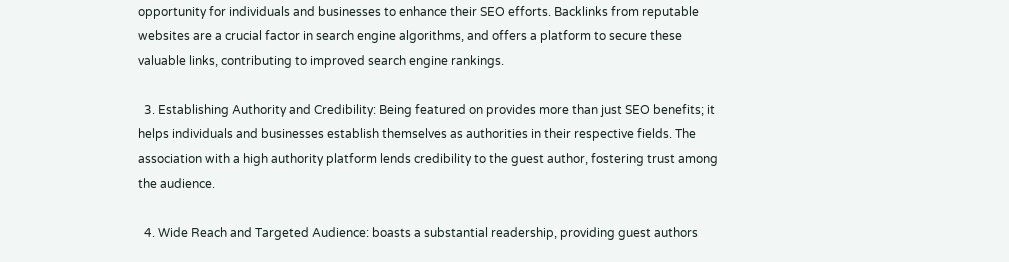opportunity for individuals and businesses to enhance their SEO efforts. Backlinks from reputable websites are a crucial factor in search engine algorithms, and offers a platform to secure these valuable links, contributing to improved search engine rankings.

  3. Establishing Authority and Credibility: Being featured on provides more than just SEO benefits; it helps individuals and businesses establish themselves as authorities in their respective fields. The association with a high authority platform lends credibility to the guest author, fostering trust among the audience.

  4. Wide Reach and Targeted Audience: boasts a substantial readership, providing guest authors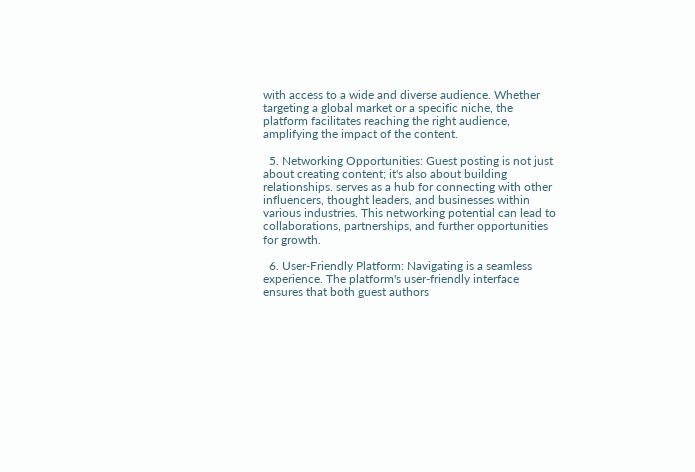with access to a wide and diverse audience. Whether targeting a global market or a specific niche, the platform facilitates reaching the right audience, amplifying the impact of the content.

  5. Networking Opportunities: Guest posting is not just about creating content; it's also about building relationships. serves as a hub for connecting with other influencers, thought leaders, and businesses within various industries. This networking potential can lead to collaborations, partnerships, and further opportunities for growth.

  6. User-Friendly Platform: Navigating is a seamless experience. The platform's user-friendly interface ensures that both guest authors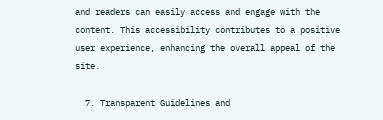and readers can easily access and engage with the content. This accessibility contributes to a positive user experience, enhancing the overall appeal of the site.

  7. Transparent Guidelines and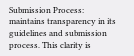Submission Process: maintains transparency in its guidelines and submission process. This clarity is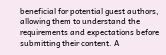beneficial for potential guest authors, allowing them to understand the requirements and expectations before submitting their content. A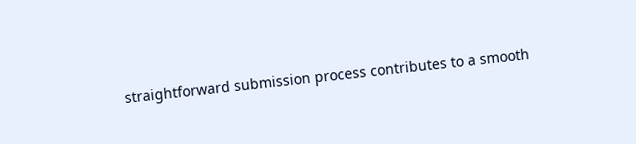straightforward submission process contributes to a smooth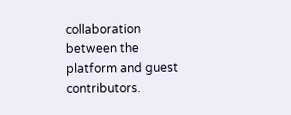collaboration between the platform and guest contributors.